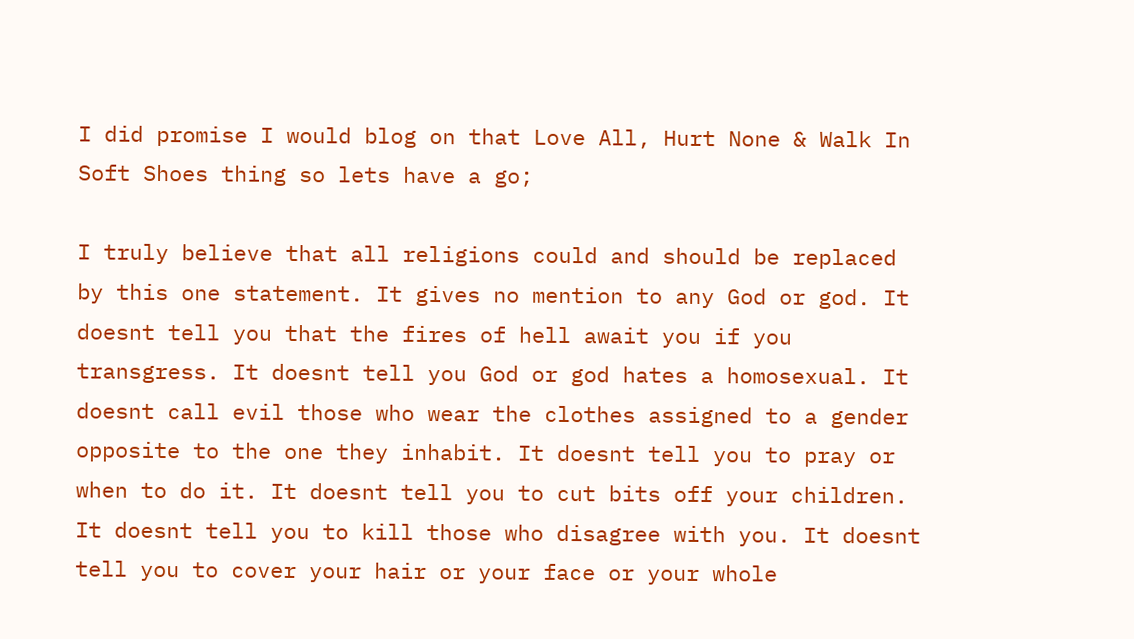I did promise I would blog on that Love All, Hurt None & Walk In Soft Shoes thing so lets have a go;

I truly believe that all religions could and should be replaced by this one statement. It gives no mention to any God or god. It doesnt tell you that the fires of hell await you if you transgress. It doesnt tell you God or god hates a homosexual. It doesnt call evil those who wear the clothes assigned to a gender opposite to the one they inhabit. It doesnt tell you to pray or when to do it. It doesnt tell you to cut bits off your children. It doesnt tell you to kill those who disagree with you. It doesnt tell you to cover your hair or your face or your whole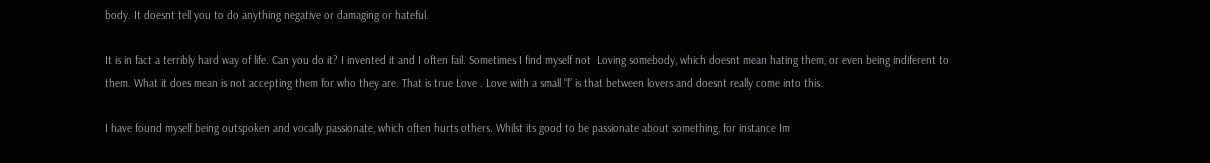body. It doesnt tell you to do anything negative or damaging or hateful.

It is in fact a terribly hard way of life. Can you do it? I invented it and I often fail. Sometimes I find myself not  Loving somebody, which doesnt mean hating them, or even being indiferent to them. What it does mean is not accepting them for who they are. That is true Love . Love with a small “l” is that between lovers and doesnt really come into this.

I have found myself being outspoken and vocally passionate, which often hurts others. Whilst its good to be passionate about something, for instance Im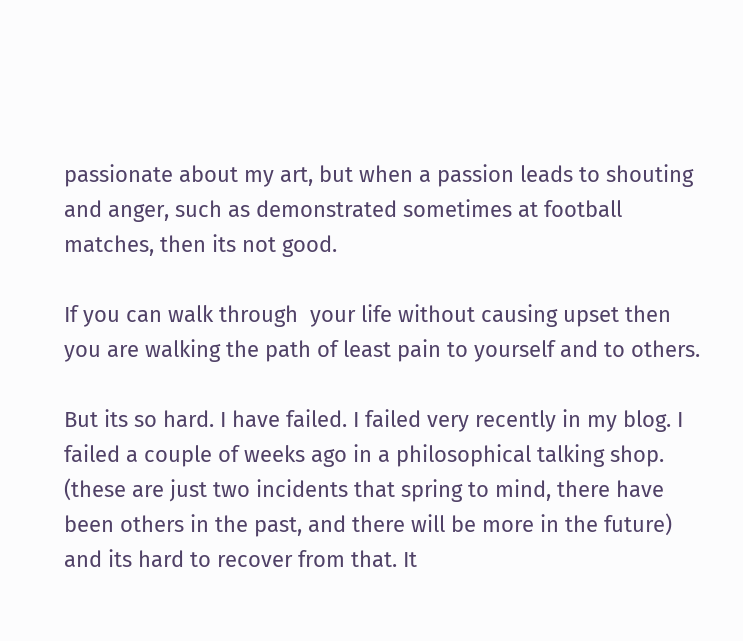passionate about my art, but when a passion leads to shouting and anger, such as demonstrated sometimes at football matches, then its not good.

If you can walk through  your life without causing upset then you are walking the path of least pain to yourself and to others.

But its so hard. I have failed. I failed very recently in my blog. I failed a couple of weeks ago in a philosophical talking shop. (these are just two incidents that spring to mind, there have been others in the past, and there will be more in the future) and its hard to recover from that. It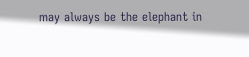may always be the elephant in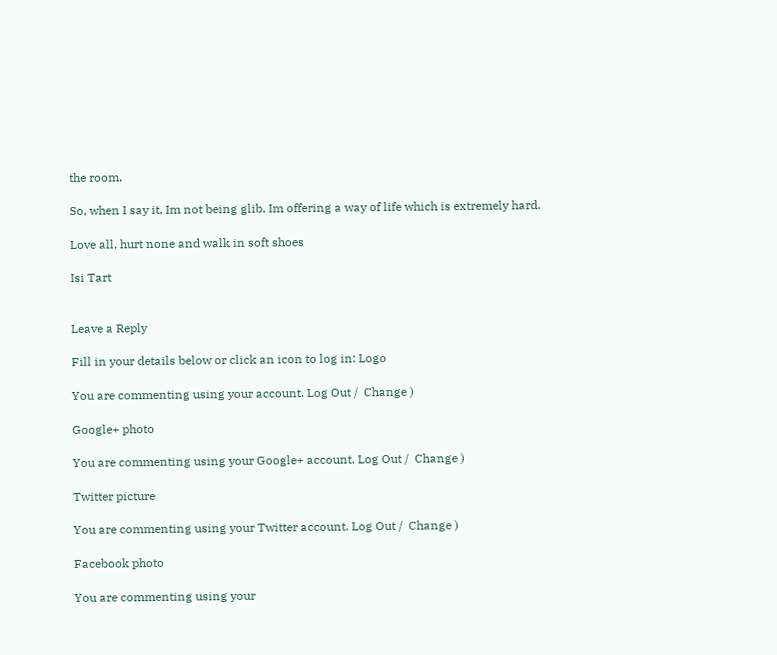the room.

So, when I say it, Im not being glib. Im offering a way of life which is extremely hard.

Love all, hurt none and walk in soft shoes

Isi Tart


Leave a Reply

Fill in your details below or click an icon to log in: Logo

You are commenting using your account. Log Out /  Change )

Google+ photo

You are commenting using your Google+ account. Log Out /  Change )

Twitter picture

You are commenting using your Twitter account. Log Out /  Change )

Facebook photo

You are commenting using your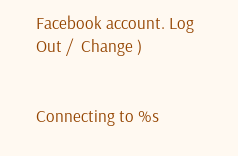Facebook account. Log Out /  Change )


Connecting to %s